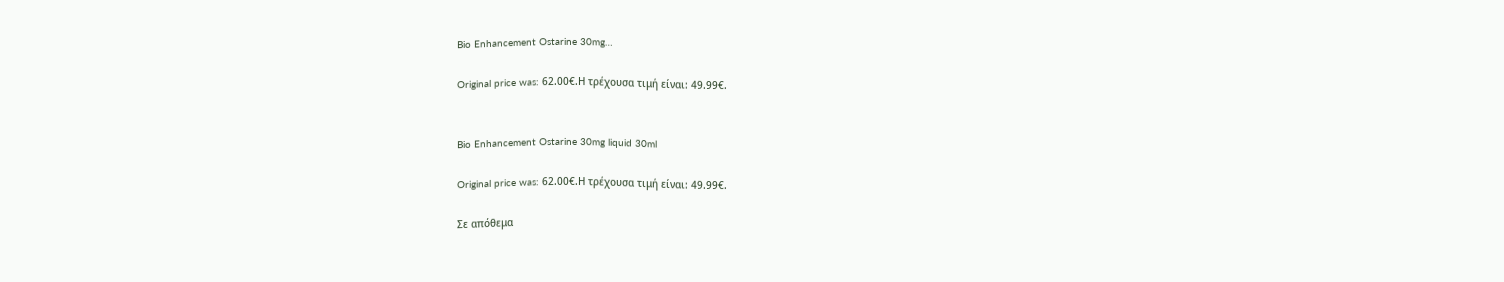Bio Enhancement Ostarine 30mg…

Original price was: 62.00€.Η τρέχουσα τιμή είναι: 49.99€.


Bio Enhancement Ostarine 30mg liquid 30ml

Original price was: 62.00€.Η τρέχουσα τιμή είναι: 49.99€.

Σε απόθεμα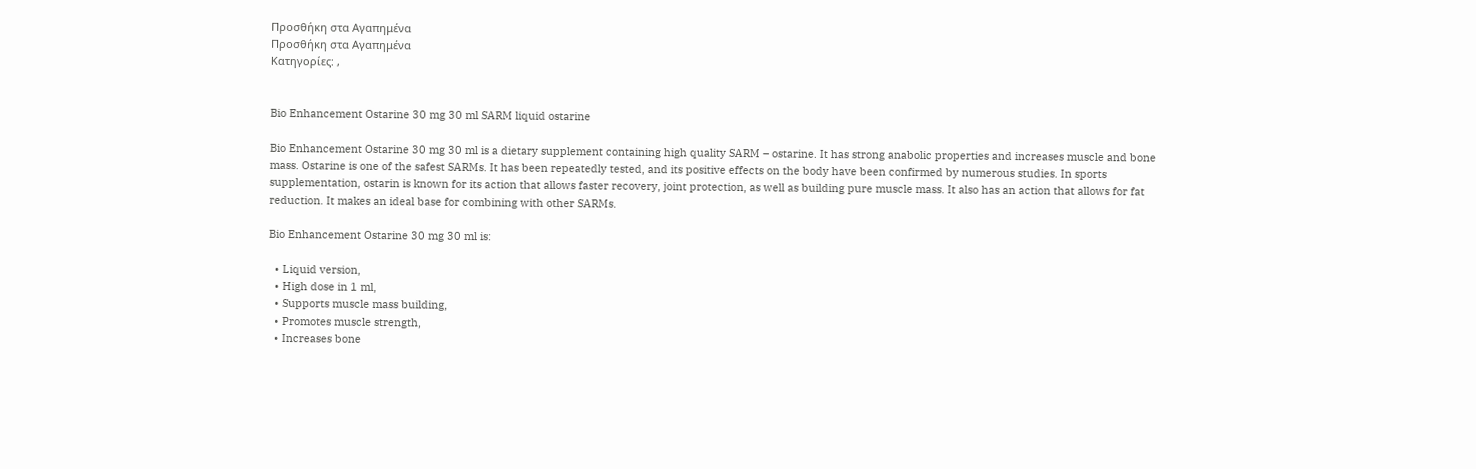Προσθήκη στα Αγαπημένα
Προσθήκη στα Αγαπημένα
Κατηγορίες: ,


Bio Enhancement Ostarine 30 mg 30 ml SARM liquid ostarine

Bio Enhancement Ostarine 30 mg 30 ml is a dietary supplement containing high quality SARM – ostarine. It has strong anabolic properties and increases muscle and bone mass. Ostarine is one of the safest SARMs. It has been repeatedly tested, and its positive effects on the body have been confirmed by numerous studies. In sports supplementation, ostarin is known for its action that allows faster recovery, joint protection, as well as building pure muscle mass. It also has an action that allows for fat reduction. It makes an ideal base for combining with other SARMs.

Bio Enhancement Ostarine 30 mg 30 ml is:

  • Liquid version,
  • High dose in 1 ml,
  • Supports muscle mass building,
  • Promotes muscle strength,
  • Increases bone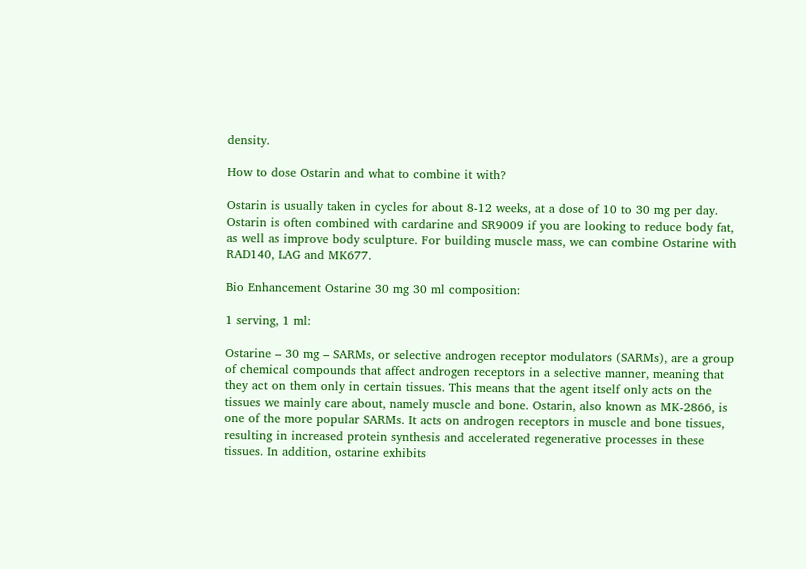density.

How to dose Ostarin and what to combine it with?

Ostarin is usually taken in cycles for about 8-12 weeks, at a dose of 10 to 30 mg per day. Ostarin is often combined with cardarine and SR9009 if you are looking to reduce body fat, as well as improve body sculpture. For building muscle mass, we can combine Ostarine with RAD140, LAG and MK677.

Bio Enhancement Ostarine 30 mg 30 ml composition:

1 serving, 1 ml:

Ostarine – 30 mg – SARMs, or selective androgen receptor modulators (SARMs), are a group of chemical compounds that affect androgen receptors in a selective manner, meaning that they act on them only in certain tissues. This means that the agent itself only acts on the tissues we mainly care about, namely muscle and bone. Ostarin, also known as MK-2866, is one of the more popular SARMs. It acts on androgen receptors in muscle and bone tissues, resulting in increased protein synthesis and accelerated regenerative processes in these tissues. In addition, ostarine exhibits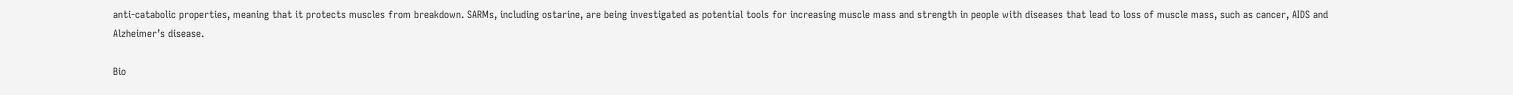anti-catabolic properties, meaning that it protects muscles from breakdown. SARMs, including ostarine, are being investigated as potential tools for increasing muscle mass and strength in people with diseases that lead to loss of muscle mass, such as cancer, AIDS and Alzheimer’s disease.

Bio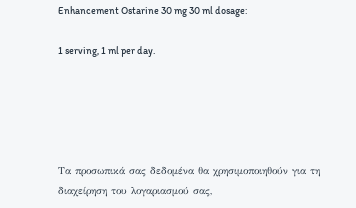Enhancement Ostarine 30 mg 30 ml dosage:

1 serving, 1 ml per day.





Τα προσωπικά σας δεδομένα θα χρησιμοποιηθούν για τη διαχείρηση του λογαριασμού σας,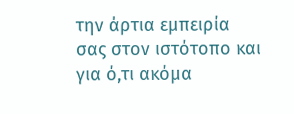την άρτια εμπειρία σας στον ιστότοπο και για ό,τι ακόμα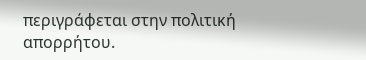περιγράφεται στην πολιτική απορρήτου.